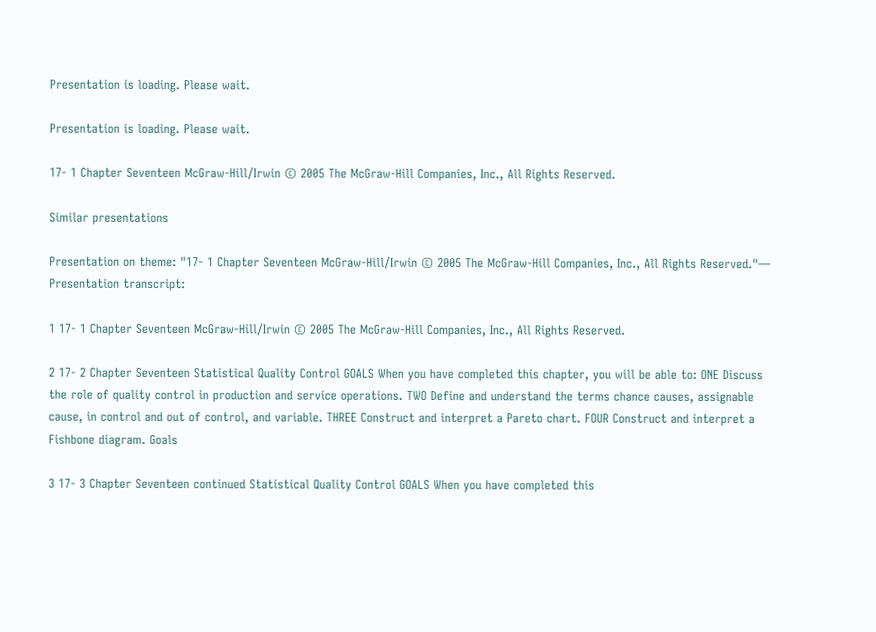Presentation is loading. Please wait.

Presentation is loading. Please wait.

17- 1 Chapter Seventeen McGraw-Hill/Irwin © 2005 The McGraw-Hill Companies, Inc., All Rights Reserved.

Similar presentations

Presentation on theme: "17- 1 Chapter Seventeen McGraw-Hill/Irwin © 2005 The McGraw-Hill Companies, Inc., All Rights Reserved."— Presentation transcript:

1 17- 1 Chapter Seventeen McGraw-Hill/Irwin © 2005 The McGraw-Hill Companies, Inc., All Rights Reserved.

2 17- 2 Chapter Seventeen Statistical Quality Control GOALS When you have completed this chapter, you will be able to: ONE Discuss the role of quality control in production and service operations. TWO Define and understand the terms chance causes, assignable cause, in control and out of control, and variable. THREE Construct and interpret a Pareto chart. FOUR Construct and interpret a Fishbone diagram. Goals

3 17- 3 Chapter Seventeen continued Statistical Quality Control GOALS When you have completed this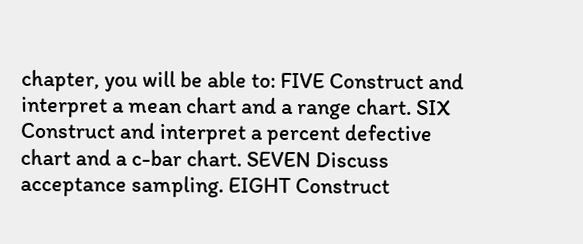chapter, you will be able to: FIVE Construct and interpret a mean chart and a range chart. SIX Construct and interpret a percent defective chart and a c-bar chart. SEVEN Discuss acceptance sampling. EIGHT Construct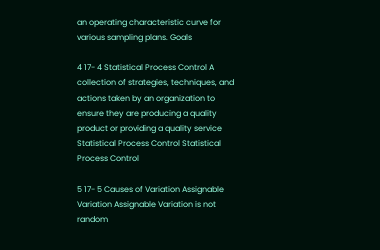an operating characteristic curve for various sampling plans. Goals

4 17- 4 Statistical Process Control A collection of strategies, techniques, and actions taken by an organization to ensure they are producing a quality product or providing a quality service Statistical Process Control Statistical Process Control

5 17- 5 Causes of Variation Assignable Variation Assignable Variation is not random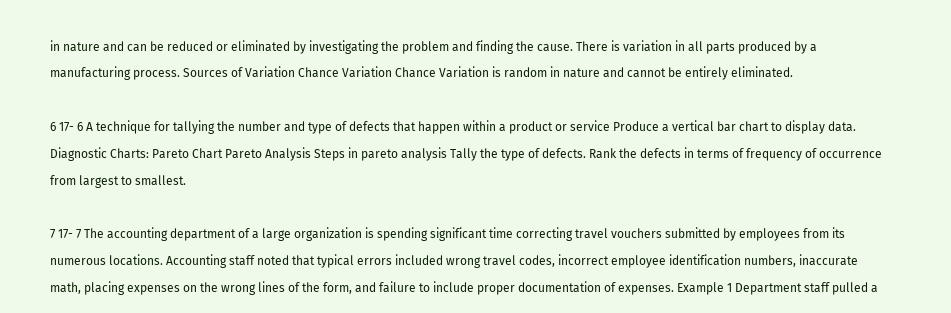in nature and can be reduced or eliminated by investigating the problem and finding the cause. There is variation in all parts produced by a manufacturing process. Sources of Variation Chance Variation Chance Variation is random in nature and cannot be entirely eliminated.

6 17- 6 A technique for tallying the number and type of defects that happen within a product or service Produce a vertical bar chart to display data. Diagnostic Charts: Pareto Chart Pareto Analysis Steps in pareto analysis Tally the type of defects. Rank the defects in terms of frequency of occurrence from largest to smallest.

7 17- 7 The accounting department of a large organization is spending significant time correcting travel vouchers submitted by employees from its numerous locations. Accounting staff noted that typical errors included wrong travel codes, incorrect employee identification numbers, inaccurate math, placing expenses on the wrong lines of the form, and failure to include proper documentation of expenses. Example 1 Department staff pulled a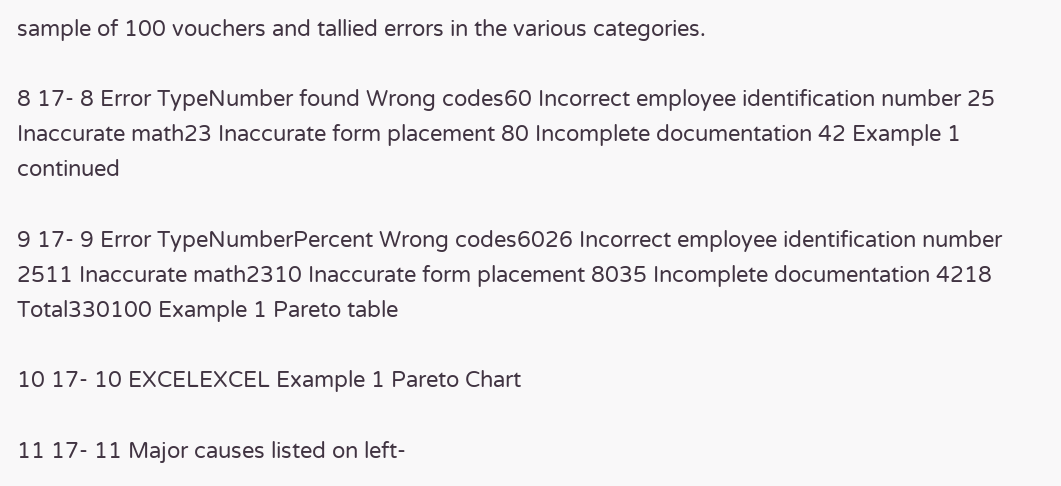sample of 100 vouchers and tallied errors in the various categories.

8 17- 8 Error TypeNumber found Wrong codes60 Incorrect employee identification number 25 Inaccurate math23 Inaccurate form placement 80 Incomplete documentation 42 Example 1 continued

9 17- 9 Error TypeNumberPercent Wrong codes6026 Incorrect employee identification number 2511 Inaccurate math2310 Inaccurate form placement 8035 Incomplete documentation 4218 Total330100 Example 1 Pareto table

10 17- 10 EXCELEXCEL Example 1 Pareto Chart

11 17- 11 Major causes listed on left-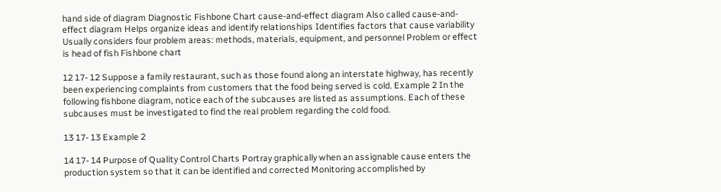hand side of diagram Diagnostic Fishbone Chart cause-and-effect diagram Also called cause-and-effect diagram Helps organize ideas and identify relationships Identifies factors that cause variability Usually considers four problem areas: methods, materials, equipment, and personnel Problem or effect is head of fish Fishbone chart

12 17- 12 Suppose a family restaurant, such as those found along an interstate highway, has recently been experiencing complaints from customers that the food being served is cold. Example 2 In the following fishbone diagram, notice each of the subcauses are listed as assumptions. Each of these subcauses must be investigated to find the real problem regarding the cold food.

13 17- 13 Example 2

14 17- 14 Purpose of Quality Control Charts Portray graphically when an assignable cause enters the production system so that it can be identified and corrected Monitoring accomplished by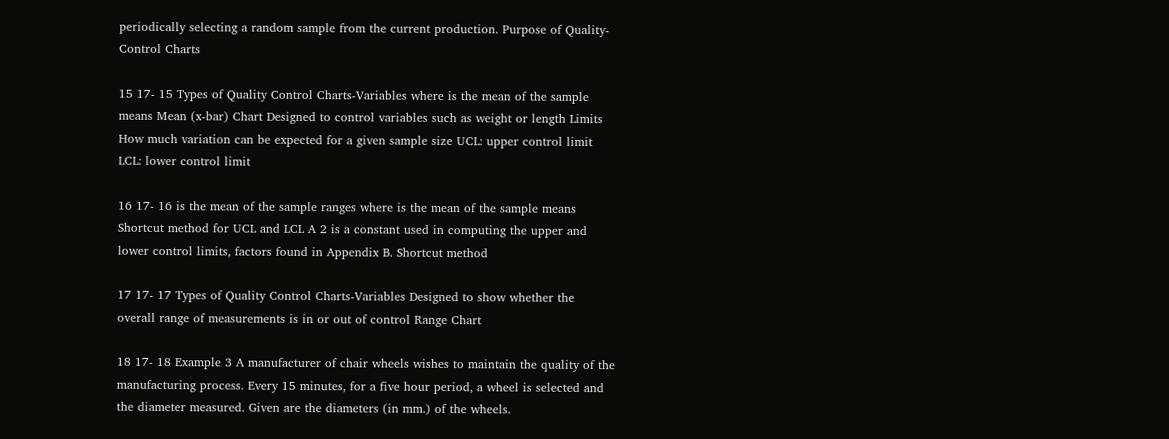periodically selecting a random sample from the current production. Purpose of Quality-Control Charts

15 17- 15 Types of Quality Control Charts-Variables where is the mean of the sample means Mean (x-bar) Chart Designed to control variables such as weight or length Limits How much variation can be expected for a given sample size UCL: upper control limit LCL: lower control limit

16 17- 16 is the mean of the sample ranges where is the mean of the sample means Shortcut method for UCL and LCL A 2 is a constant used in computing the upper and lower control limits, factors found in Appendix B. Shortcut method

17 17- 17 Types of Quality Control Charts-Variables Designed to show whether the overall range of measurements is in or out of control Range Chart

18 17- 18 Example 3 A manufacturer of chair wheels wishes to maintain the quality of the manufacturing process. Every 15 minutes, for a five hour period, a wheel is selected and the diameter measured. Given are the diameters (in mm.) of the wheels.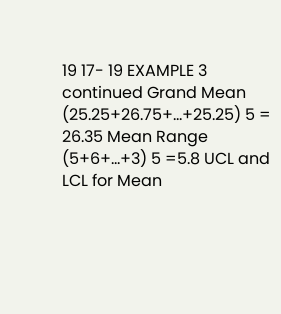19 17- 19 EXAMPLE 3 continued Grand Mean (25.25+26.75+...+25.25) 5 = 26.35 Mean Range (5+6+...+3) 5 =5.8 UCL and LCL for Mean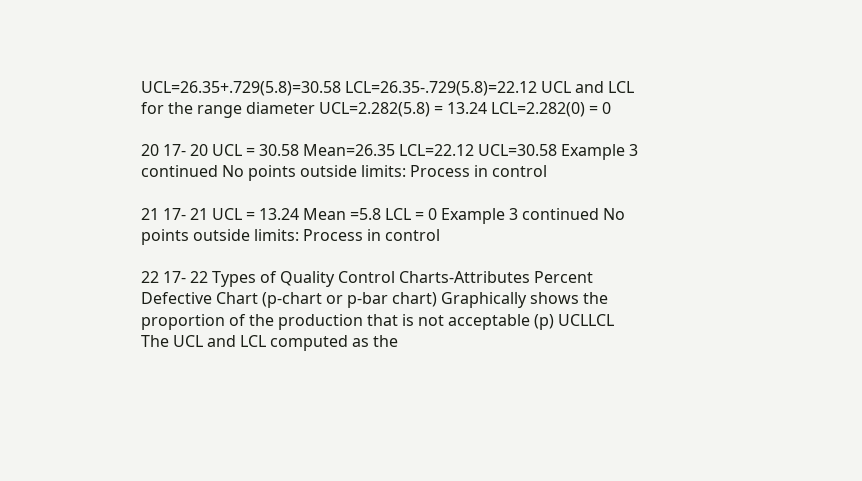UCL=26.35+.729(5.8)=30.58 LCL=26.35-.729(5.8)=22.12 UCL and LCL for the range diameter UCL=2.282(5.8) = 13.24 LCL=2.282(0) = 0

20 17- 20 UCL = 30.58 Mean=26.35 LCL=22.12 UCL=30.58 Example 3 continued No points outside limits: Process in control

21 17- 21 UCL = 13.24 Mean =5.8 LCL = 0 Example 3 continued No points outside limits: Process in control

22 17- 22 Types of Quality Control Charts-Attributes Percent Defective Chart (p-chart or p-bar chart) Graphically shows the proportion of the production that is not acceptable (p) UCLLCL The UCL and LCL computed as the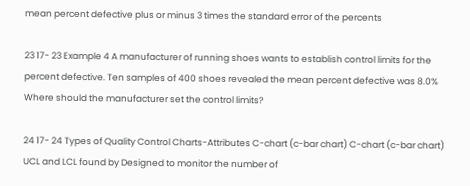mean percent defective plus or minus 3 times the standard error of the percents

23 17- 23 Example 4 A manufacturer of running shoes wants to establish control limits for the percent defective. Ten samples of 400 shoes revealed the mean percent defective was 8.0% Where should the manufacturer set the control limits?

24 17- 24 Types of Quality Control Charts-Attributes C-chart (c-bar chart) C-chart (c-bar chart) UCL and LCL found by Designed to monitor the number of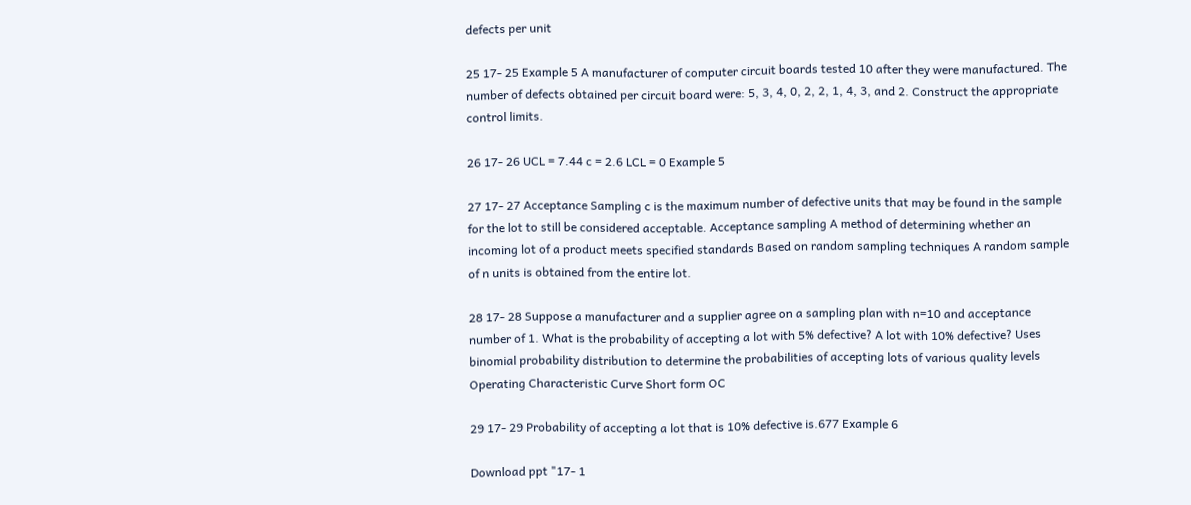defects per unit

25 17- 25 Example 5 A manufacturer of computer circuit boards tested 10 after they were manufactured. The number of defects obtained per circuit board were: 5, 3, 4, 0, 2, 2, 1, 4, 3, and 2. Construct the appropriate control limits.

26 17- 26 UCL = 7.44 c = 2.6 LCL = 0 Example 5

27 17- 27 Acceptance Sampling c is the maximum number of defective units that may be found in the sample for the lot to still be considered acceptable. Acceptance sampling A method of determining whether an incoming lot of a product meets specified standards Based on random sampling techniques A random sample of n units is obtained from the entire lot.

28 17- 28 Suppose a manufacturer and a supplier agree on a sampling plan with n=10 and acceptance number of 1. What is the probability of accepting a lot with 5% defective? A lot with 10% defective? Uses binomial probability distribution to determine the probabilities of accepting lots of various quality levels Operating Characteristic Curve Short form OC

29 17- 29 Probability of accepting a lot that is 10% defective is.677 Example 6

Download ppt "17- 1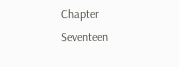Chapter Seventeen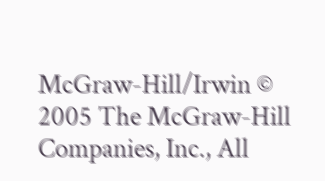McGraw-Hill/Irwin © 2005 The McGraw-Hill Companies, Inc., All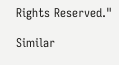Rights Reserved."

Similar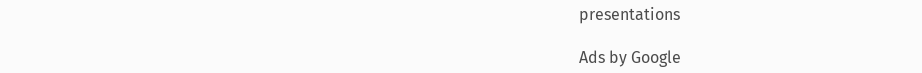presentations

Ads by Google